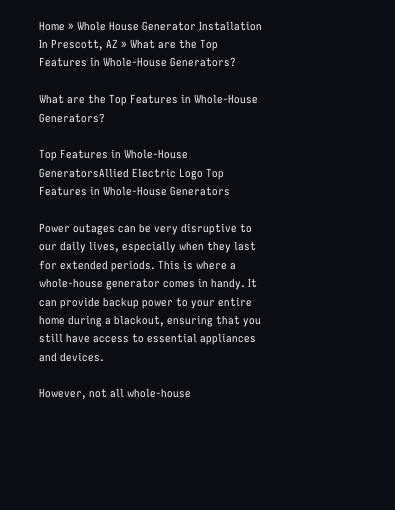Home » Whole House Generator Installation In Prescott, AZ » What are the Top Features in Whole-House Generators?

What are the Top Features in Whole-House Generators?

Top Features in Whole-House GeneratorsAllied Electric Logo Top Features in Whole-House Generators

Power outages can be very disruptive to our daily lives, especially when they last for extended periods. This is where a whole-house generator comes in handy. It can provide backup power to your entire home during a blackout, ensuring that you still have access to essential appliances and devices.

However, not all whole-house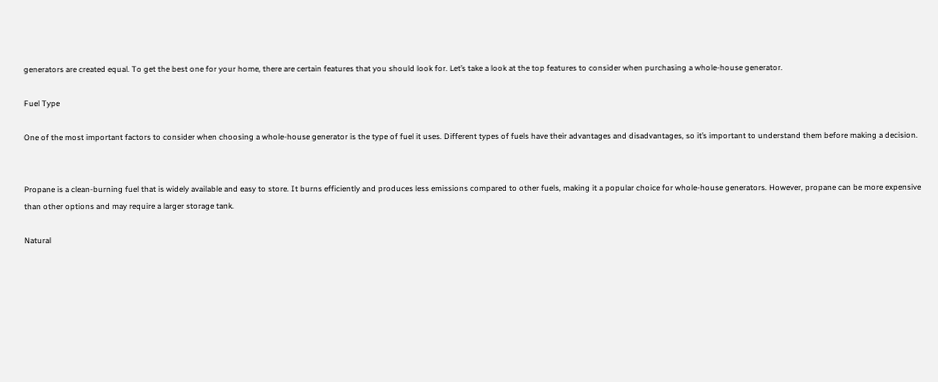generators are created equal. To get the best one for your home, there are certain features that you should look for. Let’s take a look at the top features to consider when purchasing a whole-house generator.

Fuel Type

One of the most important factors to consider when choosing a whole-house generator is the type of fuel it uses. Different types of fuels have their advantages and disadvantages, so it’s important to understand them before making a decision.


Propane is a clean-burning fuel that is widely available and easy to store. It burns efficiently and produces less emissions compared to other fuels, making it a popular choice for whole-house generators. However, propane can be more expensive than other options and may require a larger storage tank.

Natural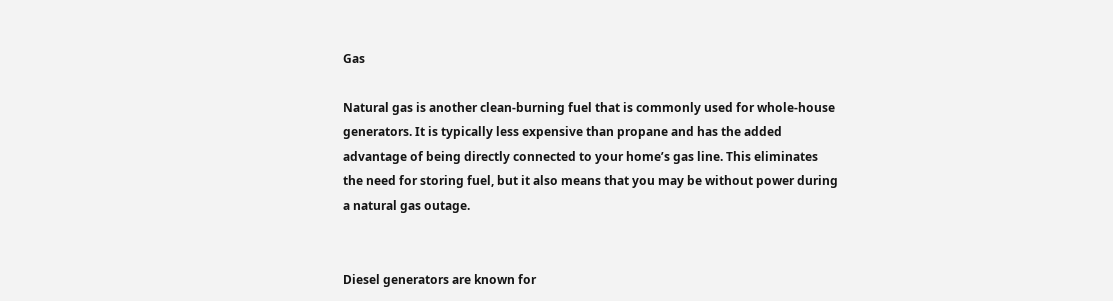Gas

Natural gas is another clean-burning fuel that is commonly used for whole-house generators. It is typically less expensive than propane and has the added advantage of being directly connected to your home’s gas line. This eliminates the need for storing fuel, but it also means that you may be without power during a natural gas outage.


Diesel generators are known for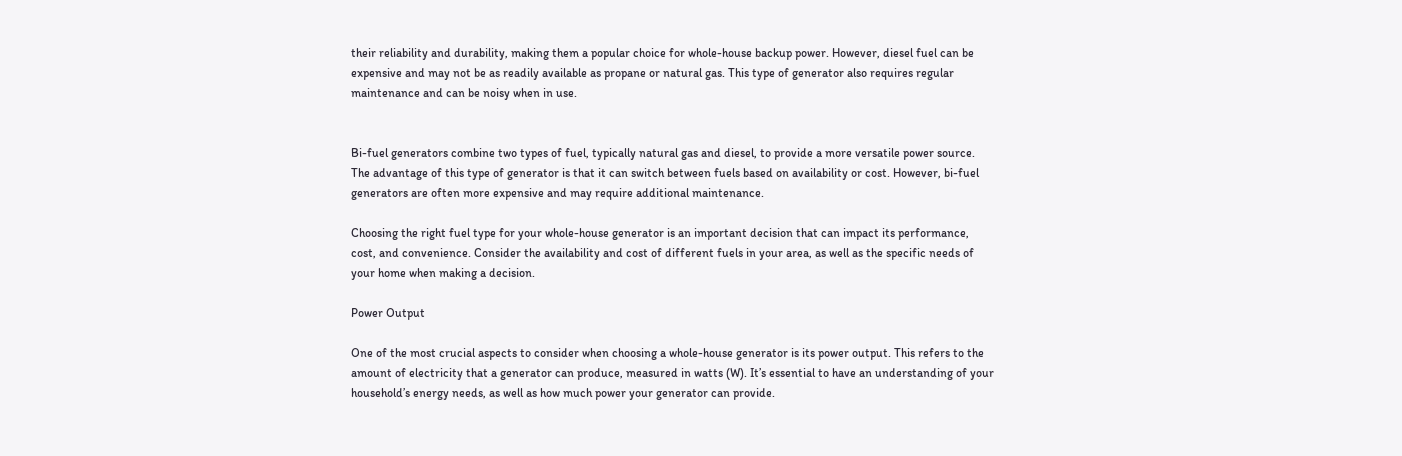their reliability and durability, making them a popular choice for whole-house backup power. However, diesel fuel can be expensive and may not be as readily available as propane or natural gas. This type of generator also requires regular maintenance and can be noisy when in use.


Bi-fuel generators combine two types of fuel, typically natural gas and diesel, to provide a more versatile power source. The advantage of this type of generator is that it can switch between fuels based on availability or cost. However, bi-fuel generators are often more expensive and may require additional maintenance.

Choosing the right fuel type for your whole-house generator is an important decision that can impact its performance, cost, and convenience. Consider the availability and cost of different fuels in your area, as well as the specific needs of your home when making a decision.

Power Output

One of the most crucial aspects to consider when choosing a whole-house generator is its power output. This refers to the amount of electricity that a generator can produce, measured in watts (W). It’s essential to have an understanding of your household’s energy needs, as well as how much power your generator can provide.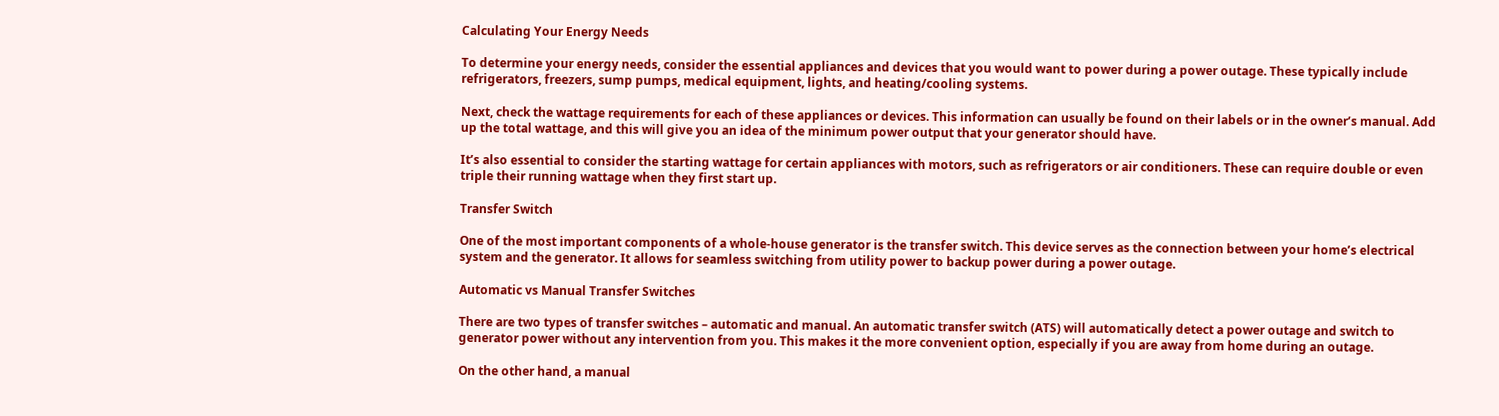Calculating Your Energy Needs

To determine your energy needs, consider the essential appliances and devices that you would want to power during a power outage. These typically include refrigerators, freezers, sump pumps, medical equipment, lights, and heating/cooling systems.

Next, check the wattage requirements for each of these appliances or devices. This information can usually be found on their labels or in the owner’s manual. Add up the total wattage, and this will give you an idea of the minimum power output that your generator should have.

It’s also essential to consider the starting wattage for certain appliances with motors, such as refrigerators or air conditioners. These can require double or even triple their running wattage when they first start up.

Transfer Switch

One of the most important components of a whole-house generator is the transfer switch. This device serves as the connection between your home’s electrical system and the generator. It allows for seamless switching from utility power to backup power during a power outage.

Automatic vs Manual Transfer Switches

There are two types of transfer switches – automatic and manual. An automatic transfer switch (ATS) will automatically detect a power outage and switch to generator power without any intervention from you. This makes it the more convenient option, especially if you are away from home during an outage.

On the other hand, a manual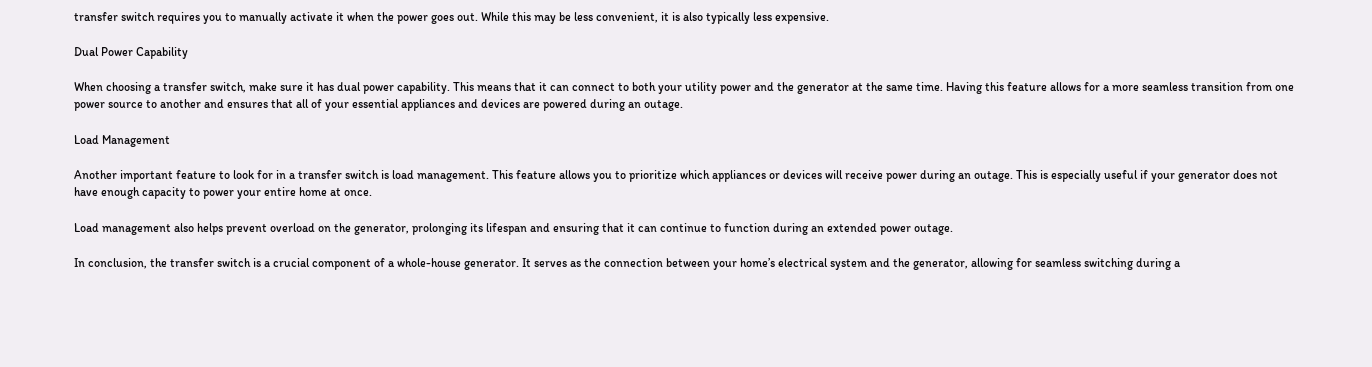transfer switch requires you to manually activate it when the power goes out. While this may be less convenient, it is also typically less expensive.

Dual Power Capability

When choosing a transfer switch, make sure it has dual power capability. This means that it can connect to both your utility power and the generator at the same time. Having this feature allows for a more seamless transition from one power source to another and ensures that all of your essential appliances and devices are powered during an outage.

Load Management

Another important feature to look for in a transfer switch is load management. This feature allows you to prioritize which appliances or devices will receive power during an outage. This is especially useful if your generator does not have enough capacity to power your entire home at once.

Load management also helps prevent overload on the generator, prolonging its lifespan and ensuring that it can continue to function during an extended power outage.

In conclusion, the transfer switch is a crucial component of a whole-house generator. It serves as the connection between your home’s electrical system and the generator, allowing for seamless switching during a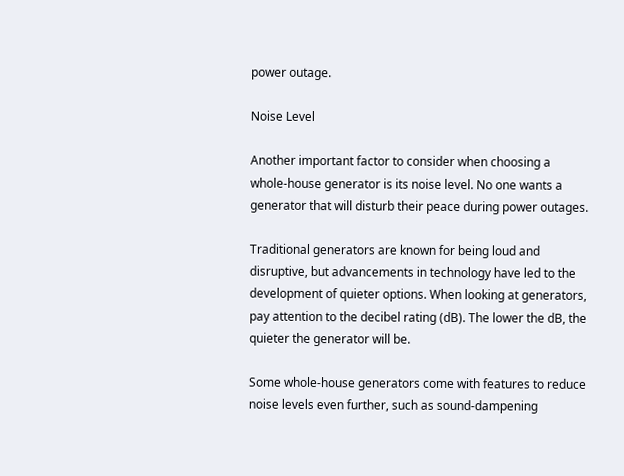power outage.

Noise Level

Another important factor to consider when choosing a whole-house generator is its noise level. No one wants a generator that will disturb their peace during power outages.

Traditional generators are known for being loud and disruptive, but advancements in technology have led to the development of quieter options. When looking at generators, pay attention to the decibel rating (dB). The lower the dB, the quieter the generator will be.

Some whole-house generators come with features to reduce noise levels even further, such as sound-dampening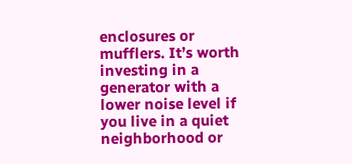enclosures or mufflers. It’s worth investing in a generator with a lower noise level if you live in a quiet neighborhood or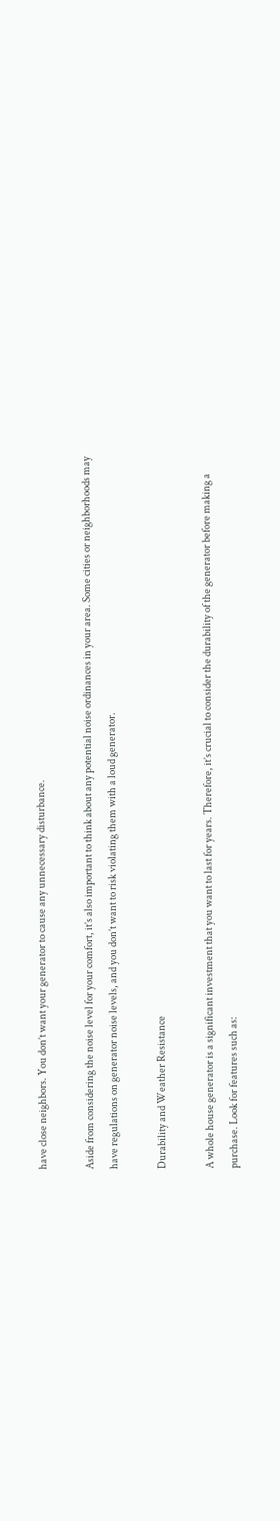have close neighbors. You don’t want your generator to cause any unnecessary disturbance.

Aside from considering the noise level for your comfort, it’s also important to think about any potential noise ordinances in your area. Some cities or neighborhoods may have regulations on generator noise levels, and you don’t want to risk violating them with a loud generator.

Durability and Weather Resistance

A whole house generator is a significant investment that you want to last for years. Therefore, it’s crucial to consider the durability of the generator before making a purchase. Look for features such as: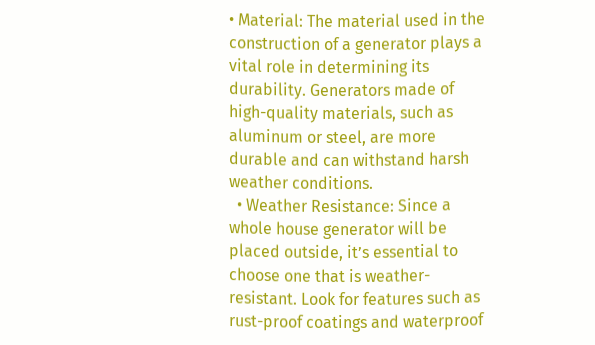• Material: The material used in the construction of a generator plays a vital role in determining its durability. Generators made of high-quality materials, such as aluminum or steel, are more durable and can withstand harsh weather conditions.
  • Weather Resistance: Since a whole house generator will be placed outside, it’s essential to choose one that is weather-resistant. Look for features such as rust-proof coatings and waterproof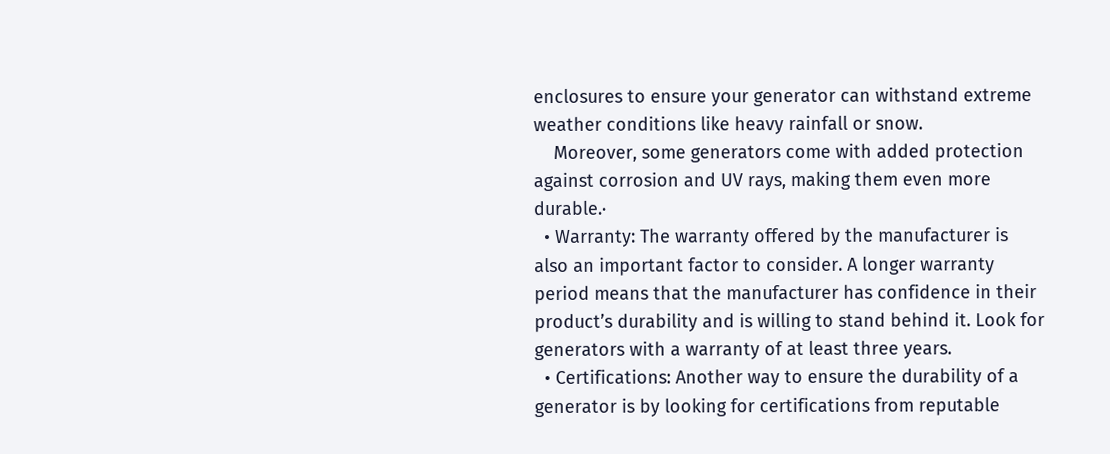enclosures to ensure your generator can withstand extreme weather conditions like heavy rainfall or snow.
    Moreover, some generators come with added protection against corrosion and UV rays, making them even more durable.·
  • Warranty: The warranty offered by the manufacturer is also an important factor to consider. A longer warranty period means that the manufacturer has confidence in their product’s durability and is willing to stand behind it. Look for generators with a warranty of at least three years.
  • Certifications: Another way to ensure the durability of a generator is by looking for certifications from reputable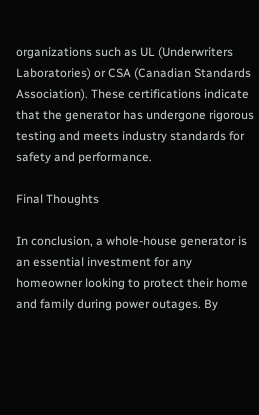organizations such as UL (Underwriters Laboratories) or CSA (Canadian Standards Association). These certifications indicate that the generator has undergone rigorous testing and meets industry standards for safety and performance.

Final Thoughts

In conclusion, a whole-house generator is an essential investment for any homeowner looking to protect their home and family during power outages. By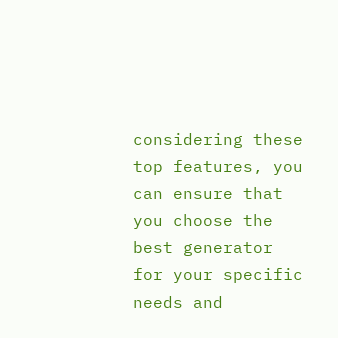considering these top features, you can ensure that you choose the best generator for your specific needs and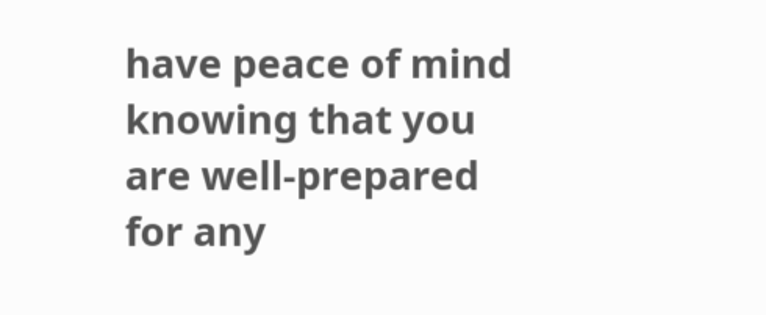have peace of mind knowing that you are well-prepared for any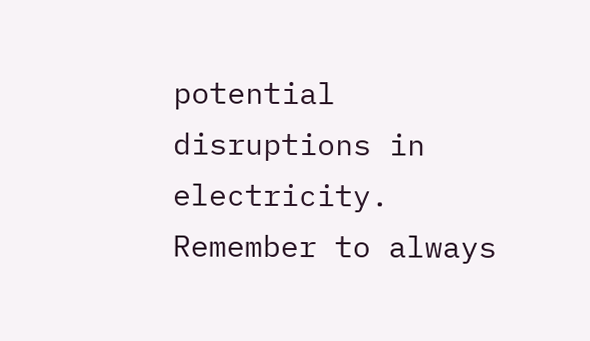potential disruptions in electricity. Remember to always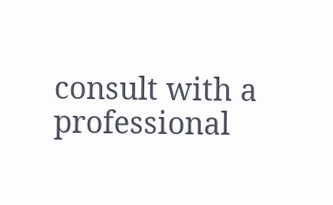consult with a professional